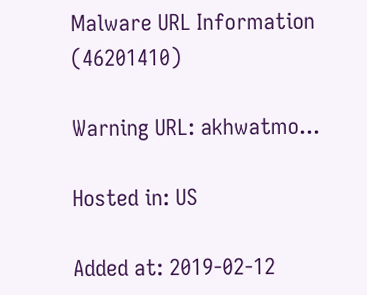Malware URL Information (46201410)

Warning URL: akhwatmo...

Hosted in: US

Added at: 2019-02-12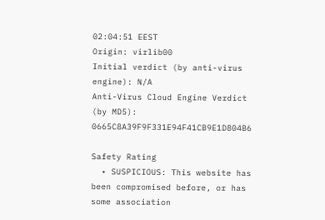02:04:51 EEST
Origin: virlib00
Initial verdict (by anti-virus engine): N/A
Anti-Virus Cloud Engine Verdict (by MD5): 0665C8A39F9F331E94F41CB9E1D804B6

Safety Rating
  • SUSPICIOUS: This website has been compromised before, or has some association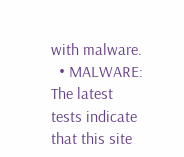with malware.
  • MALWARE: The latest tests indicate that this site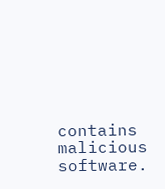contains malicious software.